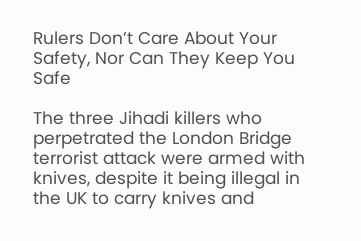Rulers Don’t Care About Your Safety, Nor Can They Keep You Safe

The three Jihadi killers who perpetrated the London Bridge terrorist attack were armed with knives, despite it being illegal in the UK to carry knives and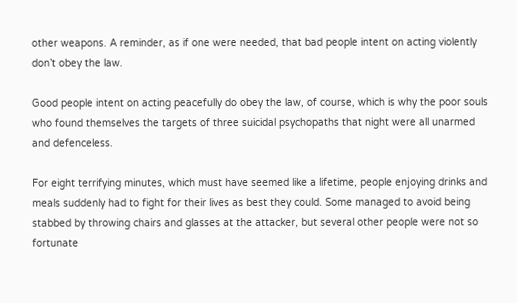other weapons. A reminder, as if one were needed, that bad people intent on acting violently don’t obey the law.

Good people intent on acting peacefully do obey the law, of course, which is why the poor souls who found themselves the targets of three suicidal psychopaths that night were all unarmed and defenceless.

For eight terrifying minutes, which must have seemed like a lifetime, people enjoying drinks and meals suddenly had to fight for their lives as best they could. Some managed to avoid being stabbed by throwing chairs and glasses at the attacker, but several other people were not so fortunate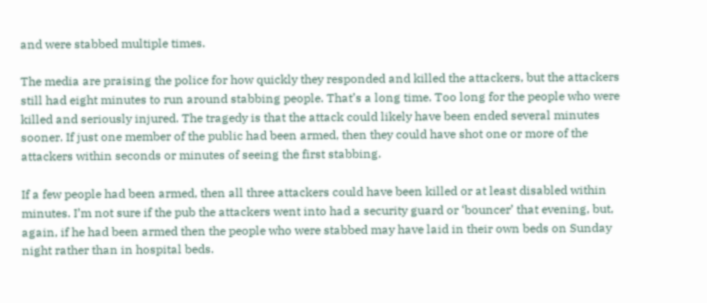and were stabbed multiple times.

The media are praising the police for how quickly they responded and killed the attackers, but the attackers still had eight minutes to run around stabbing people. That’s a long time. Too long for the people who were killed and seriously injured. The tragedy is that the attack could likely have been ended several minutes sooner. If just one member of the public had been armed, then they could have shot one or more of the attackers within seconds or minutes of seeing the first stabbing.

If a few people had been armed, then all three attackers could have been killed or at least disabled within minutes. I’m not sure if the pub the attackers went into had a security guard or ‘bouncer’ that evening, but, again, if he had been armed then the people who were stabbed may have laid in their own beds on Sunday night rather than in hospital beds.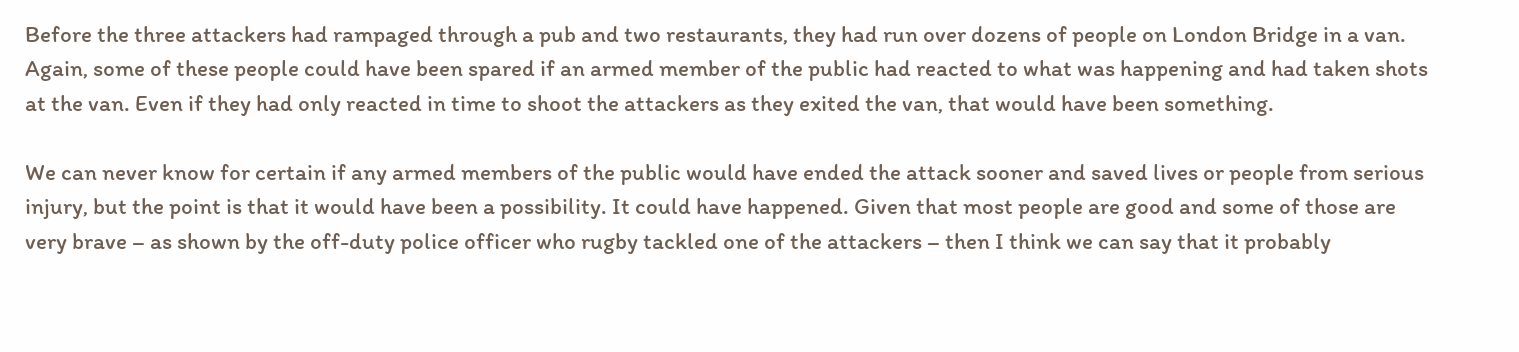Before the three attackers had rampaged through a pub and two restaurants, they had run over dozens of people on London Bridge in a van. Again, some of these people could have been spared if an armed member of the public had reacted to what was happening and had taken shots at the van. Even if they had only reacted in time to shoot the attackers as they exited the van, that would have been something.

We can never know for certain if any armed members of the public would have ended the attack sooner and saved lives or people from serious injury, but the point is that it would have been a possibility. It could have happened. Given that most people are good and some of those are very brave – as shown by the off-duty police officer who rugby tackled one of the attackers – then I think we can say that it probably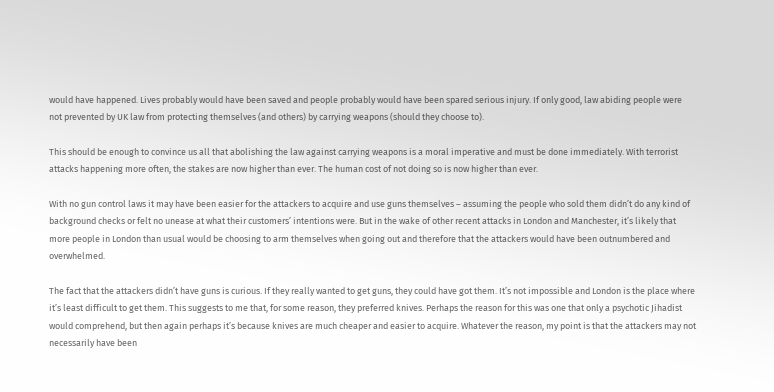would have happened. Lives probably would have been saved and people probably would have been spared serious injury. If only good, law abiding people were not prevented by UK law from protecting themselves (and others) by carrying weapons (should they choose to).

This should be enough to convince us all that abolishing the law against carrying weapons is a moral imperative and must be done immediately. With terrorist attacks happening more often, the stakes are now higher than ever. The human cost of not doing so is now higher than ever.

With no gun control laws it may have been easier for the attackers to acquire and use guns themselves – assuming the people who sold them didn’t do any kind of background checks or felt no unease at what their customers’ intentions were. But in the wake of other recent attacks in London and Manchester, it’s likely that more people in London than usual would be choosing to arm themselves when going out and therefore that the attackers would have been outnumbered and overwhelmed.

The fact that the attackers didn’t have guns is curious. If they really wanted to get guns, they could have got them. It’s not impossible and London is the place where it’s least difficult to get them. This suggests to me that, for some reason, they preferred knives. Perhaps the reason for this was one that only a psychotic Jihadist would comprehend, but then again perhaps it’s because knives are much cheaper and easier to acquire. Whatever the reason, my point is that the attackers may not necessarily have been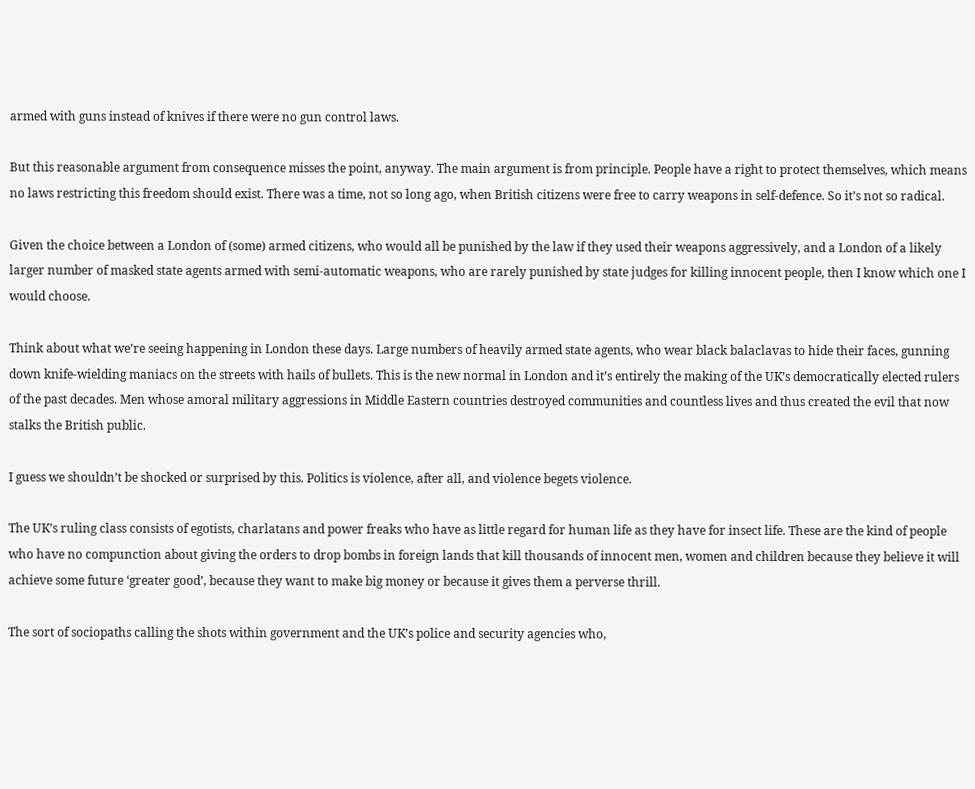armed with guns instead of knives if there were no gun control laws.

But this reasonable argument from consequence misses the point, anyway. The main argument is from principle. People have a right to protect themselves, which means no laws restricting this freedom should exist. There was a time, not so long ago, when British citizens were free to carry weapons in self-defence. So it’s not so radical.

Given the choice between a London of (some) armed citizens, who would all be punished by the law if they used their weapons aggressively, and a London of a likely larger number of masked state agents armed with semi-automatic weapons, who are rarely punished by state judges for killing innocent people, then I know which one I would choose.

Think about what we’re seeing happening in London these days. Large numbers of heavily armed state agents, who wear black balaclavas to hide their faces, gunning down knife-wielding maniacs on the streets with hails of bullets. This is the new normal in London and it’s entirely the making of the UK’s democratically elected rulers of the past decades. Men whose amoral military aggressions in Middle Eastern countries destroyed communities and countless lives and thus created the evil that now stalks the British public.

I guess we shouldn’t be shocked or surprised by this. Politics is violence, after all, and violence begets violence.

The UK’s ruling class consists of egotists, charlatans and power freaks who have as little regard for human life as they have for insect life. These are the kind of people who have no compunction about giving the orders to drop bombs in foreign lands that kill thousands of innocent men, women and children because they believe it will achieve some future ‘greater good’, because they want to make big money or because it gives them a perverse thrill.

The sort of sociopaths calling the shots within government and the UK’s police and security agencies who,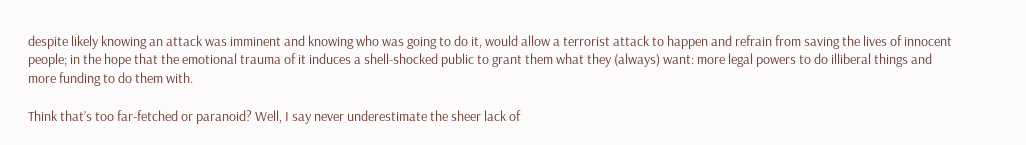despite likely knowing an attack was imminent and knowing who was going to do it, would allow a terrorist attack to happen and refrain from saving the lives of innocent people; in the hope that the emotional trauma of it induces a shell-shocked public to grant them what they (always) want: more legal powers to do illiberal things and more funding to do them with.

Think that’s too far-fetched or paranoid? Well, I say never underestimate the sheer lack of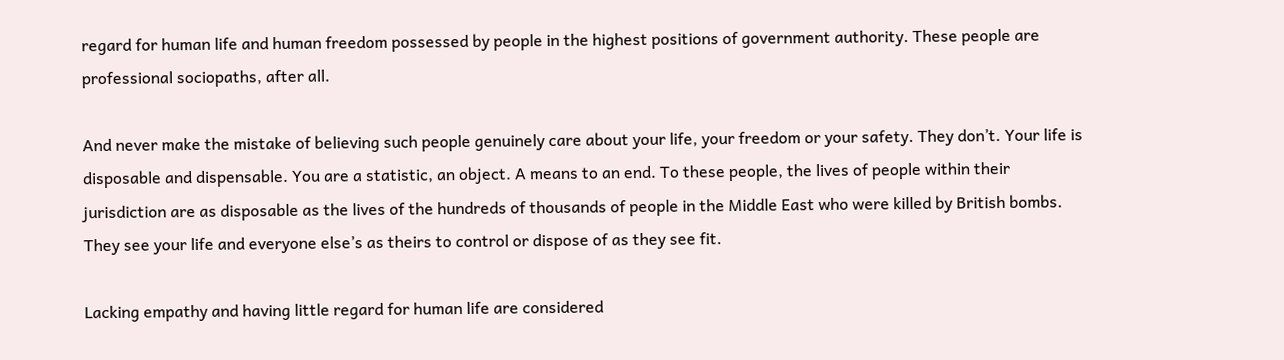regard for human life and human freedom possessed by people in the highest positions of government authority. These people are professional sociopaths, after all.

And never make the mistake of believing such people genuinely care about your life, your freedom or your safety. They don’t. Your life is disposable and dispensable. You are a statistic, an object. A means to an end. To these people, the lives of people within their jurisdiction are as disposable as the lives of the hundreds of thousands of people in the Middle East who were killed by British bombs. They see your life and everyone else’s as theirs to control or dispose of as they see fit.

Lacking empathy and having little regard for human life are considered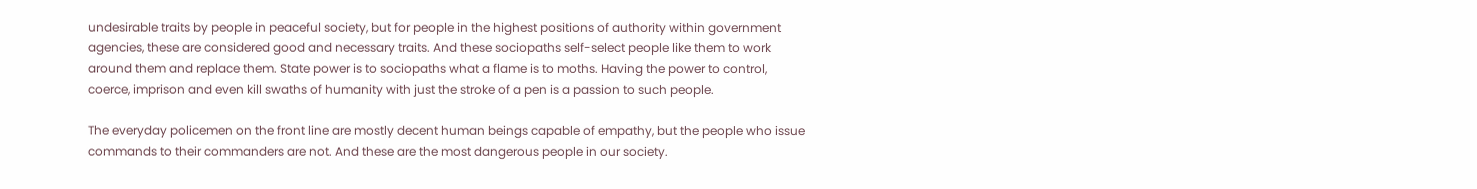undesirable traits by people in peaceful society, but for people in the highest positions of authority within government agencies, these are considered good and necessary traits. And these sociopaths self-select people like them to work around them and replace them. State power is to sociopaths what a flame is to moths. Having the power to control, coerce, imprison and even kill swaths of humanity with just the stroke of a pen is a passion to such people.

The everyday policemen on the front line are mostly decent human beings capable of empathy, but the people who issue commands to their commanders are not. And these are the most dangerous people in our society.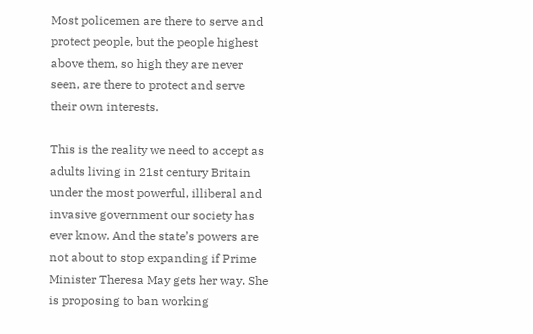Most policemen are there to serve and protect people, but the people highest above them, so high they are never seen, are there to protect and serve their own interests.

This is the reality we need to accept as adults living in 21st century Britain under the most powerful, illiberal and invasive government our society has ever know. And the state’s powers are not about to stop expanding if Prime Minister Theresa May gets her way. She is proposing to ban working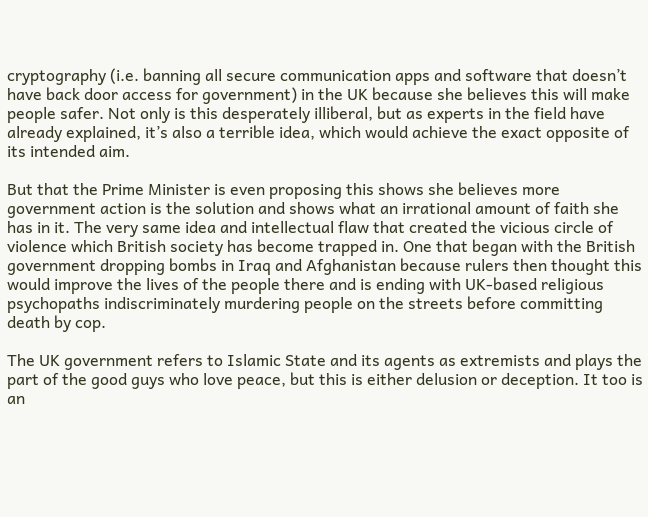cryptography (i.e. banning all secure communication apps and software that doesn’t have back door access for government) in the UK because she believes this will make people safer. Not only is this desperately illiberal, but as experts in the field have already explained, it’s also a terrible idea, which would achieve the exact opposite of its intended aim.

But that the Prime Minister is even proposing this shows she believes more government action is the solution and shows what an irrational amount of faith she has in it. The very same idea and intellectual flaw that created the vicious circle of violence which British society has become trapped in. One that began with the British government dropping bombs in Iraq and Afghanistan because rulers then thought this would improve the lives of the people there and is ending with UK-based religious psychopaths indiscriminately murdering people on the streets before committing death by cop.

The UK government refers to Islamic State and its agents as extremists and plays the part of the good guys who love peace, but this is either delusion or deception. It too is an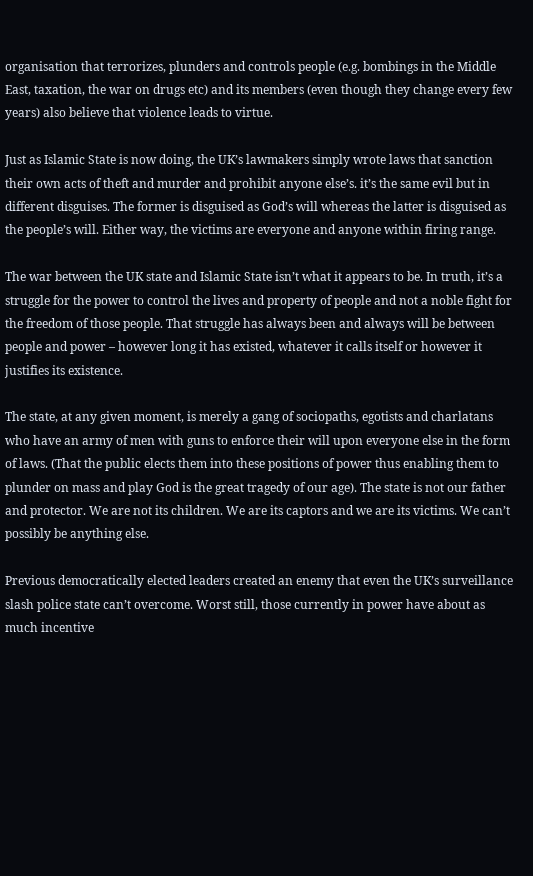organisation that terrorizes, plunders and controls people (e.g. bombings in the Middle East, taxation, the war on drugs etc) and its members (even though they change every few years) also believe that violence leads to virtue.

Just as Islamic State is now doing, the UK’s lawmakers simply wrote laws that sanction their own acts of theft and murder and prohibit anyone else’s. it’s the same evil but in different disguises. The former is disguised as God’s will whereas the latter is disguised as the people’s will. Either way, the victims are everyone and anyone within firing range.

The war between the UK state and Islamic State isn’t what it appears to be. In truth, it’s a struggle for the power to control the lives and property of people and not a noble fight for the freedom of those people. That struggle has always been and always will be between people and power – however long it has existed, whatever it calls itself or however it justifies its existence.

The state, at any given moment, is merely a gang of sociopaths, egotists and charlatans who have an army of men with guns to enforce their will upon everyone else in the form of laws. (That the public elects them into these positions of power thus enabling them to plunder on mass and play God is the great tragedy of our age). The state is not our father and protector. We are not its children. We are its captors and we are its victims. We can’t possibly be anything else.

Previous democratically elected leaders created an enemy that even the UK’s surveillance slash police state can’t overcome. Worst still, those currently in power have about as much incentive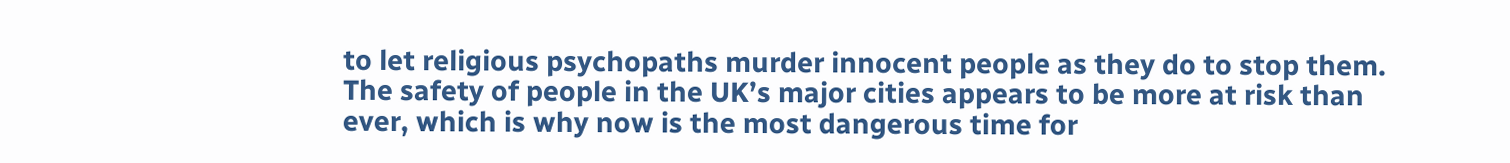to let religious psychopaths murder innocent people as they do to stop them. The safety of people in the UK’s major cities appears to be more at risk than ever, which is why now is the most dangerous time for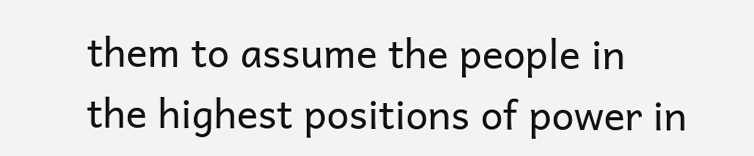them to assume the people in the highest positions of power in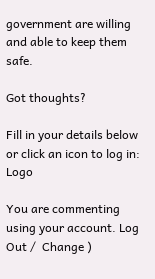government are willing and able to keep them safe.

Got thoughts?

Fill in your details below or click an icon to log in: Logo

You are commenting using your account. Log Out /  Change )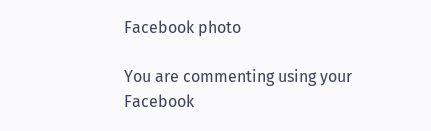Facebook photo

You are commenting using your Facebook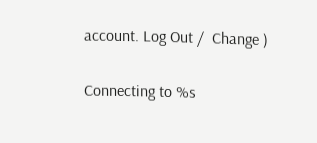account. Log Out /  Change )

Connecting to %s